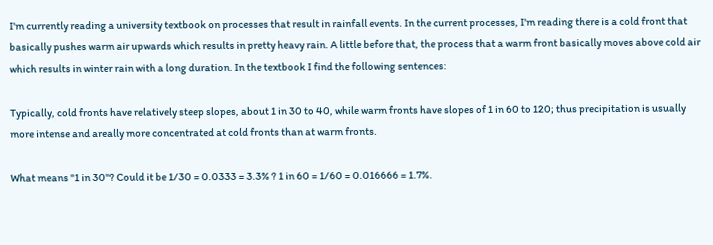I'm currently reading a university textbook on processes that result in rainfall events. In the current processes, I'm reading there is a cold front that basically pushes warm air upwards which results in pretty heavy rain. A little before that, the process that a warm front basically moves above cold air which results in winter rain with a long duration. In the textbook I find the following sentences:

Typically, cold fronts have relatively steep slopes, about 1 in 30 to 40, while warm fronts have slopes of 1 in 60 to 120; thus precipitation is usually more intense and areally more concentrated at cold fronts than at warm fronts.

What means "1 in 30"? Could it be 1/30 = 0.0333 = 3.3% ? 1 in 60 = 1/60 = 0.016666 = 1.7%.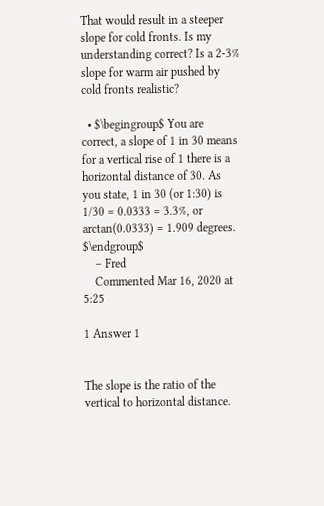That would result in a steeper slope for cold fronts. Is my understanding correct? Is a 2-3% slope for warm air pushed by cold fronts realistic?

  • $\begingroup$ You are correct, a slope of 1 in 30 means for a vertical rise of 1 there is a horizontal distance of 30. As you state, 1 in 30 (or 1:30) is 1/30 = 0.0333 = 3.3%, or arctan(0.0333) = 1.909 degrees. $\endgroup$
    – Fred
    Commented Mar 16, 2020 at 5:25

1 Answer 1


The slope is the ratio of the vertical to horizontal distance.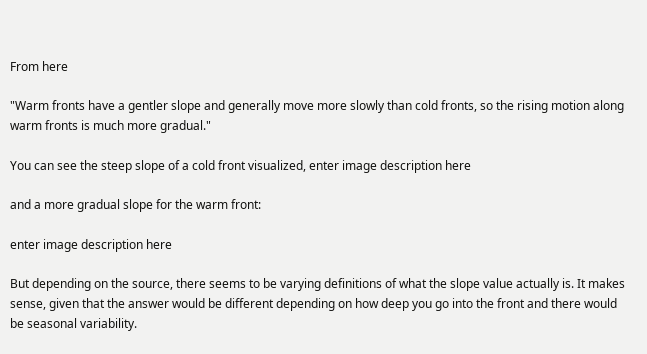From here

"Warm fronts have a gentler slope and generally move more slowly than cold fronts, so the rising motion along warm fronts is much more gradual."

You can see the steep slope of a cold front visualized, enter image description here

and a more gradual slope for the warm front:

enter image description here

But depending on the source, there seems to be varying definitions of what the slope value actually is. It makes sense, given that the answer would be different depending on how deep you go into the front and there would be seasonal variability.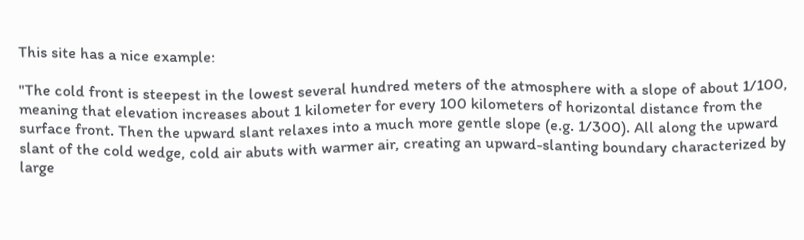This site has a nice example:

"The cold front is steepest in the lowest several hundred meters of the atmosphere with a slope of about 1/100, meaning that elevation increases about 1 kilometer for every 100 kilometers of horizontal distance from the surface front. Then the upward slant relaxes into a much more gentle slope (e.g. 1/300). All along the upward slant of the cold wedge, cold air abuts with warmer air, creating an upward-slanting boundary characterized by large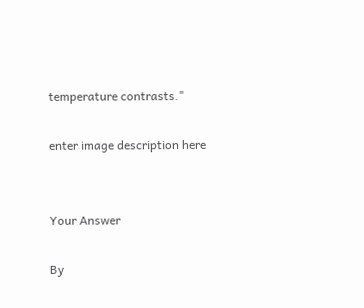temperature contrasts."

enter image description here


Your Answer

By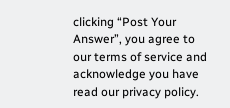clicking “Post Your Answer”, you agree to our terms of service and acknowledge you have read our privacy policy.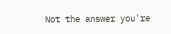Not the answer you're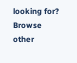looking for? Browse other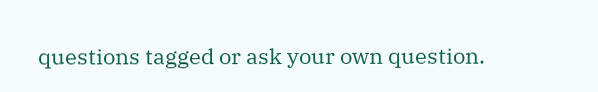questions tagged or ask your own question.